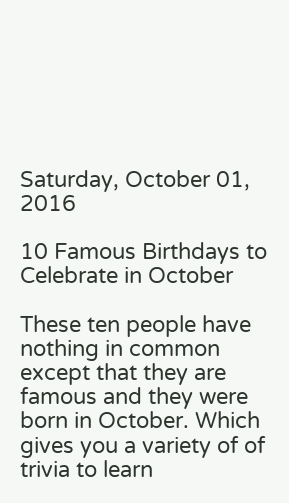Saturday, October 01, 2016

10 Famous Birthdays to Celebrate in October

These ten people have nothing in common except that they are famous and they were born in October. Which gives you a variety of of trivia to learn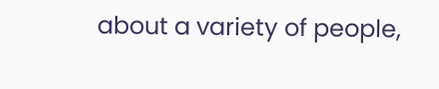about a variety of people,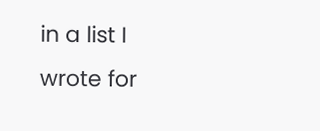in a list I wrote for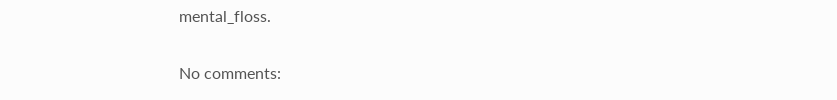mental_floss.

No comments: